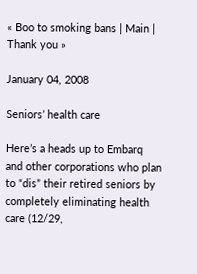« Boo to smoking bans | Main | Thank you »

January 04, 2008

Seniors’ health care

Here’s a heads up to Embarq and other corporations who plan to “dis” their retired seniors by completely eliminating health care (12/29,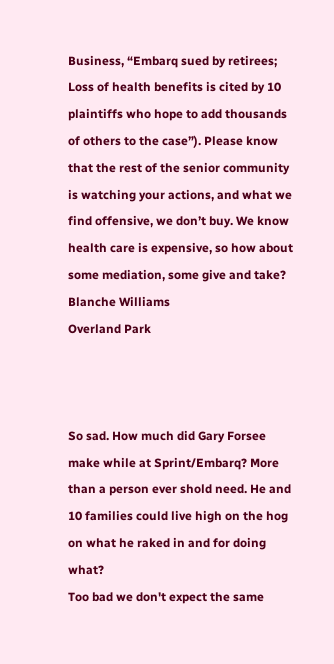Business, “Embarq sued by retirees; Loss of health benefits is cited by 10 plaintiffs who hope to add thousands of others to the case”). Please know that the rest of the senior community is watching your actions, and what we find offensive, we don’t buy. We know health care is expensive, so how about some mediation, some give and take?
Blanche Williams
Overland Park



So sad. How much did Gary Forsee make while at Sprint/Embarq? More than a person ever shold need. He and 10 families could live high on the hog on what he raked in and for doing what?
Too bad we don't expect the same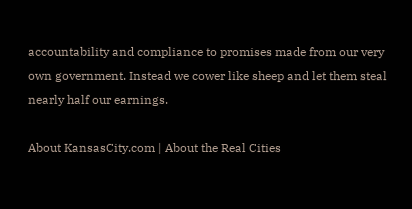accountability and compliance to promises made from our very own government. Instead we cower like sheep and let them steal nearly half our earnings.

About KansasCity.com | About the Real Cities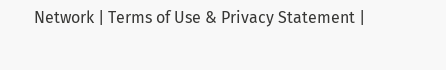Network | Terms of Use & Privacy Statement |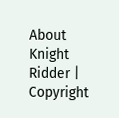About Knight Ridder | Copyright